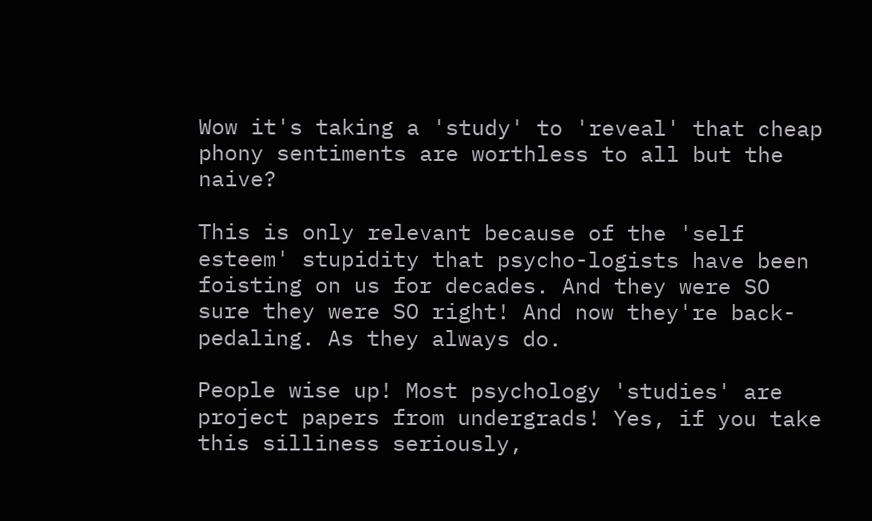Wow it's taking a 'study' to 'reveal' that cheap phony sentiments are worthless to all but the naive?

This is only relevant because of the 'self esteem' stupidity that psycho-logists have been foisting on us for decades. And they were SO sure they were SO right! And now they're back-pedaling. As they always do.

People wise up! Most psychology 'studies' are project papers from undergrads! Yes, if you take this silliness seriously,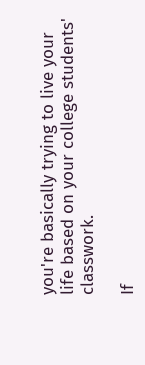you're basically trying to live your life based on your college students' classwork.

If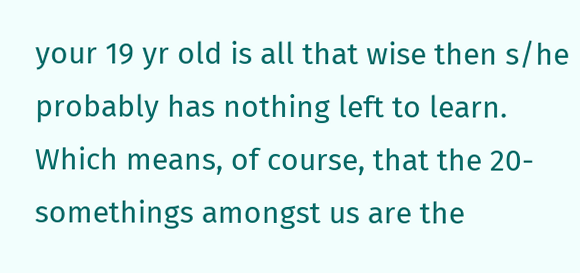your 19 yr old is all that wise then s/he probably has nothing left to learn. Which means, of course, that the 20-somethings amongst us are the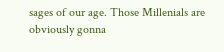sages of our age. Those Millenials are obviously gonna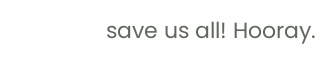save us all! Hooray.